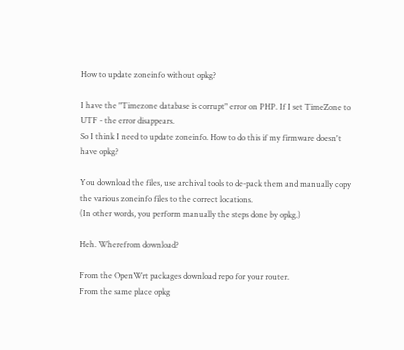How to update zoneinfo without opkg?

I have the "Timezone database is corrupt" error on PHP. If I set TimeZone to UTF - the error disappears.
So I think I need to update zoneinfo. How to do this if my firmware doesn't have opkg?

You download the files, use archival tools to de-pack them and manually copy the various zoneinfo files to the correct locations.
(In other words, you perform manually the steps done by opkg.)

Heh. Wherefrom download?

From the OpenWrt packages download repo for your router.
From the same place opkg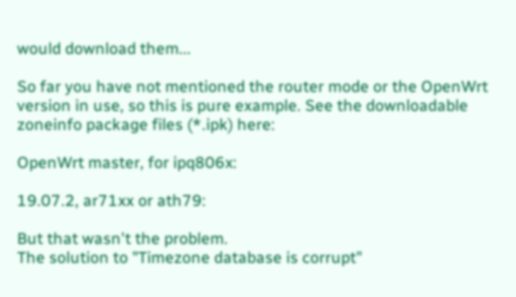would download them...

So far you have not mentioned the router mode or the OpenWrt version in use, so this is pure example. See the downloadable zoneinfo package files (*.ipk) here:

OpenWrt master, for ipq806x:

19.07.2, ar71xx or ath79:

But that wasn't the problem.
The solution to "Timezone database is corrupt"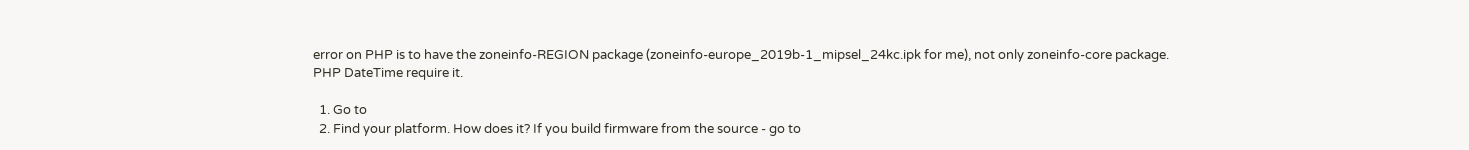error on PHP is to have the zoneinfo-REGION package (zoneinfo-europe_2019b-1_mipsel_24kc.ipk for me), not only zoneinfo-core package.
PHP DateTime require it.

  1. Go to
  2. Find your platform. How does it? If you build firmware from the source - go to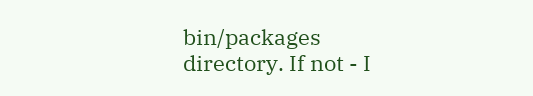bin/packages directory. If not - I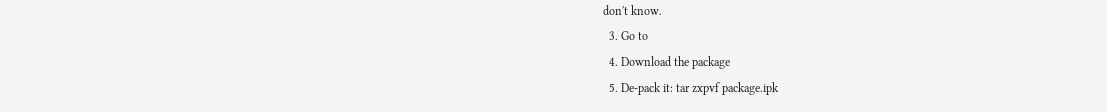don't know.
  3. Go to
  4. Download the package
  5. De-pack it: tar zxpvf package.ipk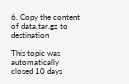6. Copy the content of data.tar.gz to destination

This topic was automatically closed 10 days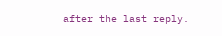after the last reply.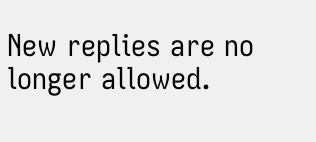New replies are no longer allowed.